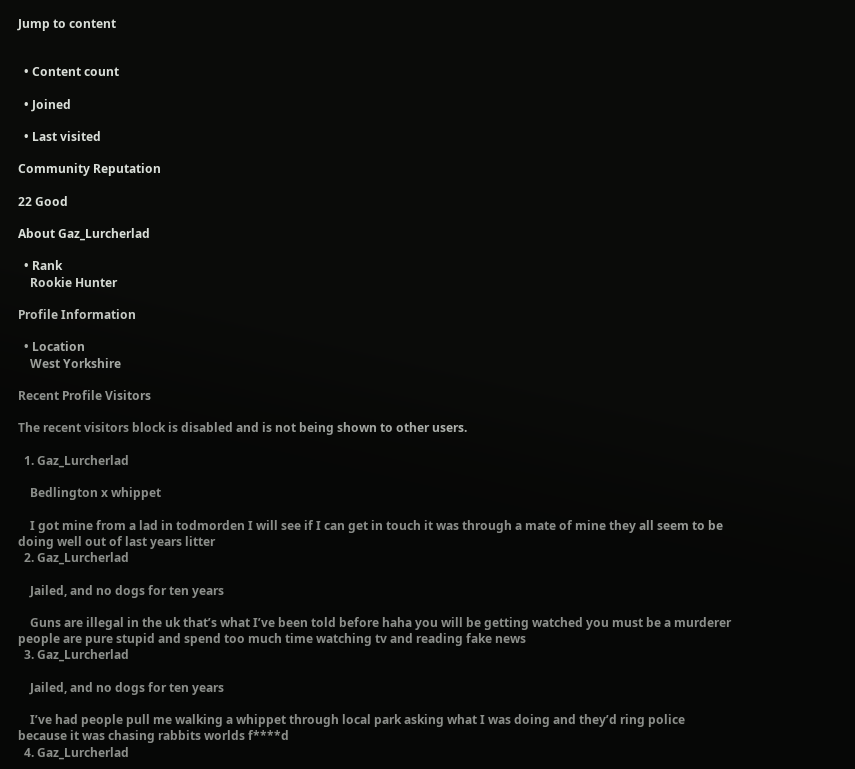Jump to content


  • Content count

  • Joined

  • Last visited

Community Reputation

22 Good

About Gaz_Lurcherlad

  • Rank
    Rookie Hunter

Profile Information

  • Location
    West Yorkshire

Recent Profile Visitors

The recent visitors block is disabled and is not being shown to other users.

  1. Gaz_Lurcherlad

    Bedlington x whippet

    I got mine from a lad in todmorden I will see if I can get in touch it was through a mate of mine they all seem to be doing well out of last years litter
  2. Gaz_Lurcherlad

    Jailed, and no dogs for ten years

    Guns are illegal in the uk that’s what I’ve been told before haha you will be getting watched you must be a murderer people are pure stupid and spend too much time watching tv and reading fake news
  3. Gaz_Lurcherlad

    Jailed, and no dogs for ten years

    I’ve had people pull me walking a whippet through local park asking what I was doing and they’d ring police because it was chasing rabbits worlds f****d
  4. Gaz_Lurcherlad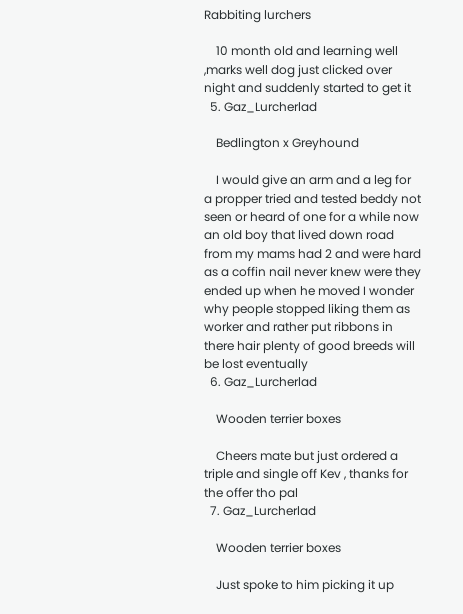Rabbiting lurchers

    10 month old and learning well ,marks well dog just clicked over night and suddenly started to get it
  5. Gaz_Lurcherlad

    Bedlington x Greyhound

    I would give an arm and a leg for a propper tried and tested beddy not seen or heard of one for a while now an old boy that lived down road from my mams had 2 and were hard as a coffin nail never knew were they ended up when he moved I wonder why people stopped liking them as worker and rather put ribbons in there hair plenty of good breeds will be lost eventually
  6. Gaz_Lurcherlad

    Wooden terrier boxes

    Cheers mate but just ordered a triple and single off Kev , thanks for the offer tho pal
  7. Gaz_Lurcherlad

    Wooden terrier boxes

    Just spoke to him picking it up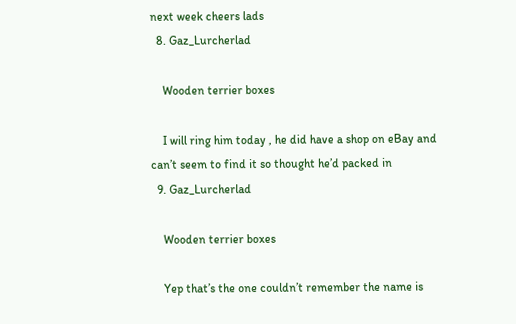next week cheers lads
  8. Gaz_Lurcherlad

    Wooden terrier boxes

    I will ring him today , he did have a shop on eBay and can’t seem to find it so thought he’d packed in
  9. Gaz_Lurcherlad

    Wooden terrier boxes

    Yep that’s the one couldn’t remember the name is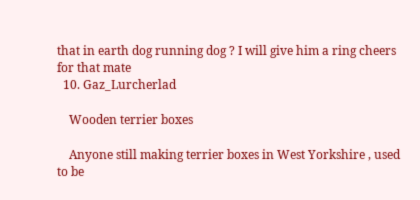that in earth dog running dog ? I will give him a ring cheers for that mate
  10. Gaz_Lurcherlad

    Wooden terrier boxes

    Anyone still making terrier boxes in West Yorkshire , used to be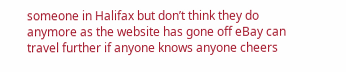someone in Halifax but don’t think they do anymore as the website has gone off eBay can travel further if anyone knows anyone cheers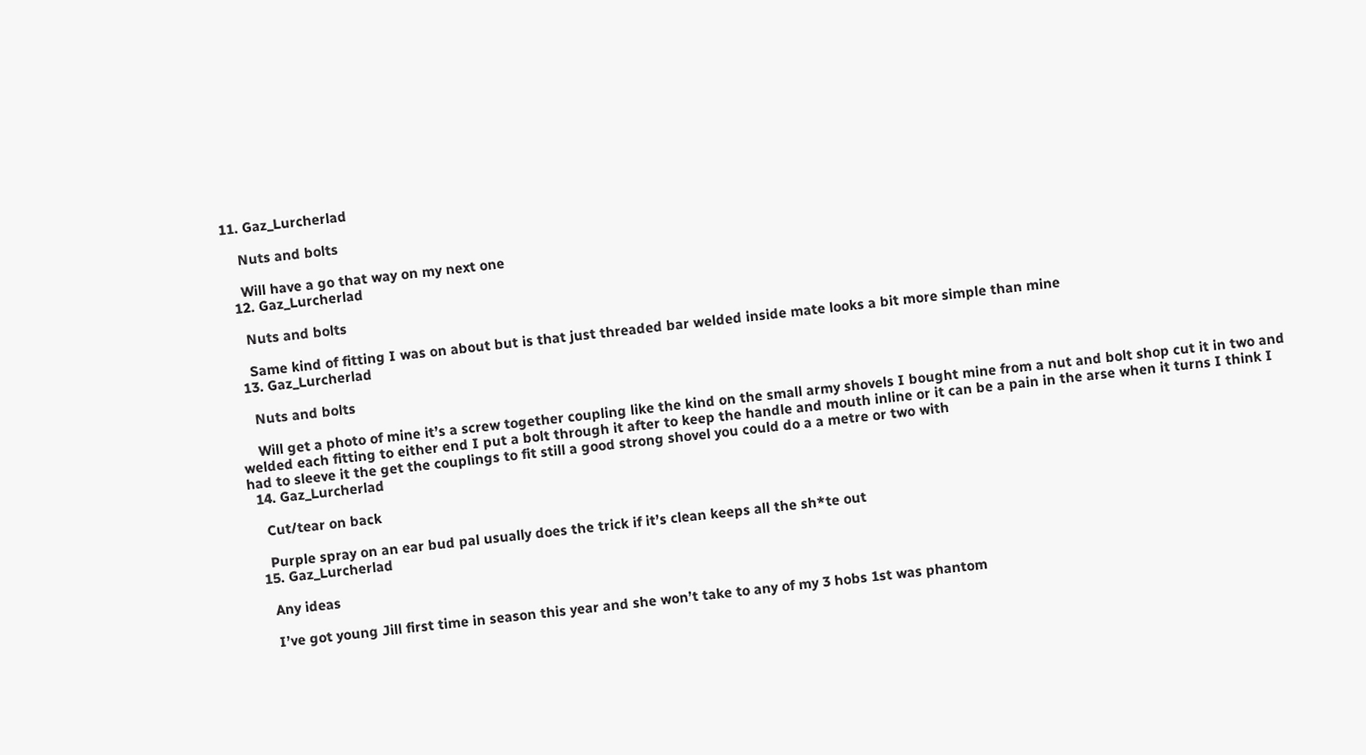11. Gaz_Lurcherlad

    Nuts and bolts

    Will have a go that way on my next one
  12. Gaz_Lurcherlad

    Nuts and bolts

    Same kind of fitting I was on about but is that just threaded bar welded inside mate looks a bit more simple than mine
  13. Gaz_Lurcherlad

    Nuts and bolts

    Will get a photo of mine it’s a screw together coupling like the kind on the small army shovels I bought mine from a nut and bolt shop cut it in two and welded each fitting to either end I put a bolt through it after to keep the handle and mouth inline or it can be a pain in the arse when it turns I think I had to sleeve it the get the couplings to fit still a good strong shovel you could do a a metre or two with
  14. Gaz_Lurcherlad

    Cut/tear on back

    Purple spray on an ear bud pal usually does the trick if it’s clean keeps all the sh*te out
  15. Gaz_Lurcherlad

    Any ideas

    I’ve got young Jill first time in season this year and she won’t take to any of my 3 hobs 1st was phantom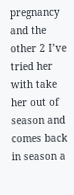pregnancy and the other 2 I’ve tried her with take her out of season and comes back in season a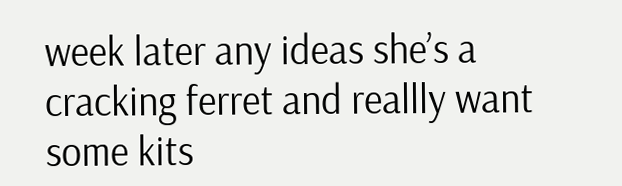week later any ideas she’s a cracking ferret and reallly want some kits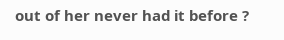out of her never had it before ?